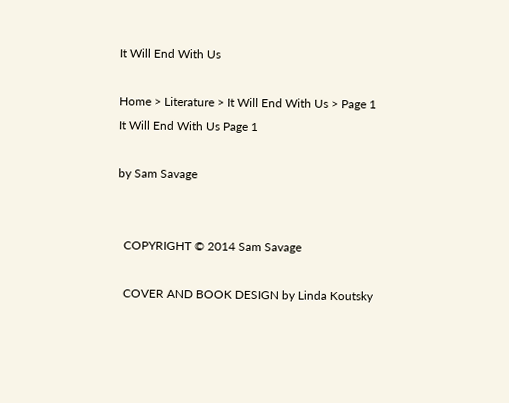It Will End With Us

Home > Literature > It Will End With Us > Page 1
It Will End With Us Page 1

by Sam Savage


  COPYRIGHT © 2014 Sam Savage

  COVER AND BOOK DESIGN by Linda Koutsky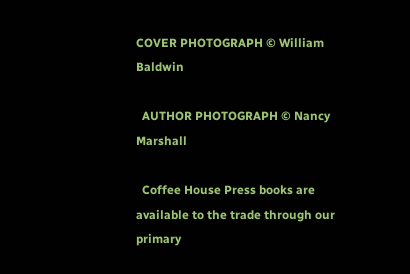COVER PHOTOGRAPH © William Baldwin

  AUTHOR PHOTOGRAPH © Nancy Marshall

  Coffee House Press books are available to the trade through our primary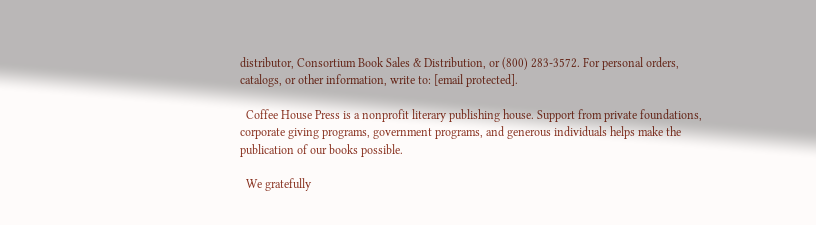distributor, Consortium Book Sales & Distribution, or (800) 283-3572. For personal orders, catalogs, or other information, write to: [email protected].

  Coffee House Press is a nonprofit literary publishing house. Support from private foundations, corporate giving programs, government programs, and generous individuals helps make the publication of our books possible.

  We gratefully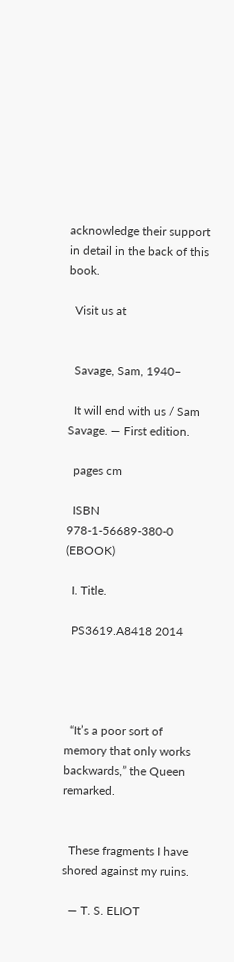acknowledge their support in detail in the back of this book.

  Visit us at


  Savage, Sam, 1940–

  It will end with us / Sam Savage. — First edition.

  pages cm

  ISBN 978-1-56689-380-0 (EBOOK)

  I. Title.

  PS3619.A8418 2014




  “It’s a poor sort of memory that only works backwards,” the Queen remarked.


  These fragments I have shored against my ruins.

  — T. S. ELIOT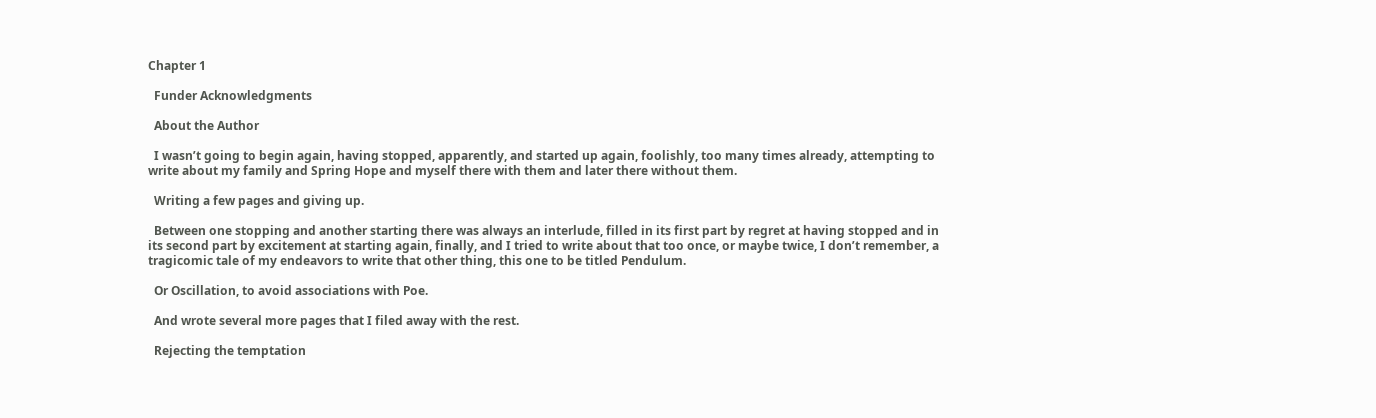Chapter 1

  Funder Acknowledgments

  About the Author

  I wasn’t going to begin again, having stopped, apparently, and started up again, foolishly, too many times already, attempting to write about my family and Spring Hope and myself there with them and later there without them.

  Writing a few pages and giving up.

  Between one stopping and another starting there was always an interlude, filled in its first part by regret at having stopped and in its second part by excitement at starting again, finally, and I tried to write about that too once, or maybe twice, I don’t remember, a tragicomic tale of my endeavors to write that other thing, this one to be titled Pendulum.

  Or Oscillation, to avoid associations with Poe.

  And wrote several more pages that I filed away with the rest.

  Rejecting the temptation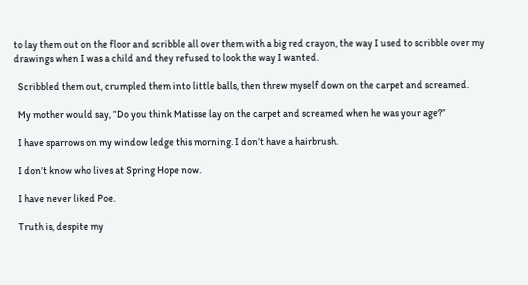to lay them out on the floor and scribble all over them with a big red crayon, the way I used to scribble over my drawings when I was a child and they refused to look the way I wanted.

  Scribbled them out, crumpled them into little balls, then threw myself down on the carpet and screamed.

  My mother would say, “Do you think Matisse lay on the carpet and screamed when he was your age?”

  I have sparrows on my window ledge this morning. I don’t have a hairbrush.

  I don’t know who lives at Spring Hope now.

  I have never liked Poe.

  Truth is, despite my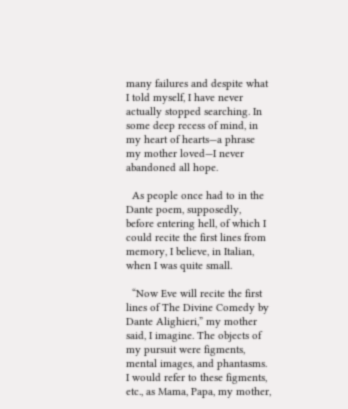many failures and despite what I told myself, I have never actually stopped searching. In some deep recess of mind, in my heart of hearts—a phrase my mother loved—I never abandoned all hope.

  As people once had to in the Dante poem, supposedly, before entering hell, of which I could recite the first lines from memory, I believe, in Italian, when I was quite small.

  “Now Eve will recite the first lines of The Divine Comedy by Dante Alighieri,” my mother said, I imagine. The objects of my pursuit were figments, mental images, and phantasms. I would refer to these figments, etc., as Mama, Papa, my mother,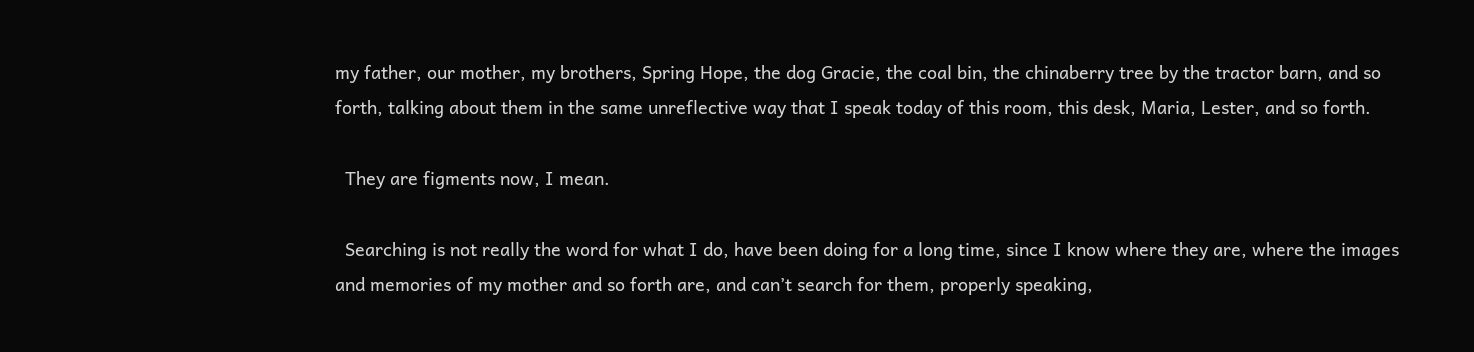my father, our mother, my brothers, Spring Hope, the dog Gracie, the coal bin, the chinaberry tree by the tractor barn, and so forth, talking about them in the same unreflective way that I speak today of this room, this desk, Maria, Lester, and so forth.

  They are figments now, I mean.

  Searching is not really the word for what I do, have been doing for a long time, since I know where they are, where the images and memories of my mother and so forth are, and can’t search for them, properly speaking,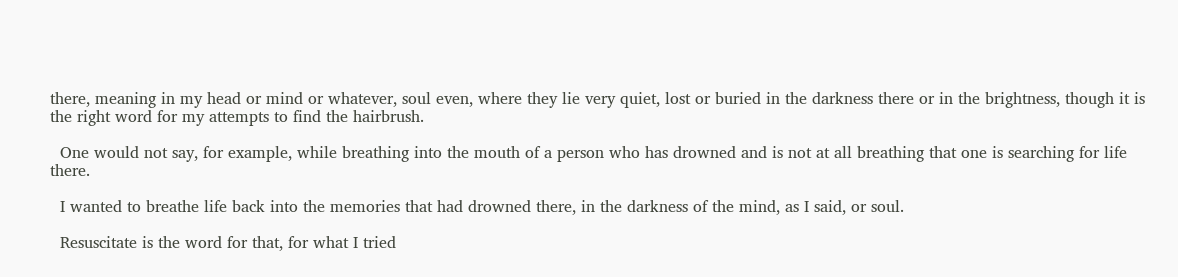there, meaning in my head or mind or whatever, soul even, where they lie very quiet, lost or buried in the darkness there or in the brightness, though it is the right word for my attempts to find the hairbrush.

  One would not say, for example, while breathing into the mouth of a person who has drowned and is not at all breathing that one is searching for life there.

  I wanted to breathe life back into the memories that had drowned there, in the darkness of the mind, as I said, or soul.

  Resuscitate is the word for that, for what I tried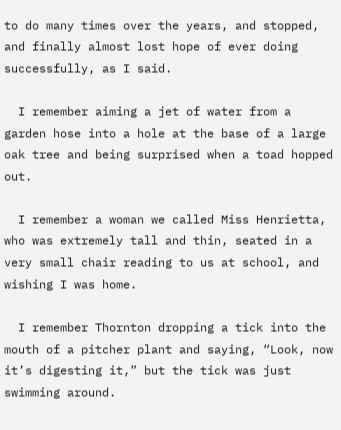to do many times over the years, and stopped, and finally almost lost hope of ever doing successfully, as I said.

  I remember aiming a jet of water from a garden hose into a hole at the base of a large oak tree and being surprised when a toad hopped out.

  I remember a woman we called Miss Henrietta, who was extremely tall and thin, seated in a very small chair reading to us at school, and wishing I was home.

  I remember Thornton dropping a tick into the mouth of a pitcher plant and saying, “Look, now it’s digesting it,” but the tick was just swimming around.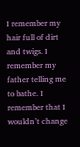I remember my hair full of dirt and twigs. I remember my father telling me to bathe. I remember that I wouldn’t change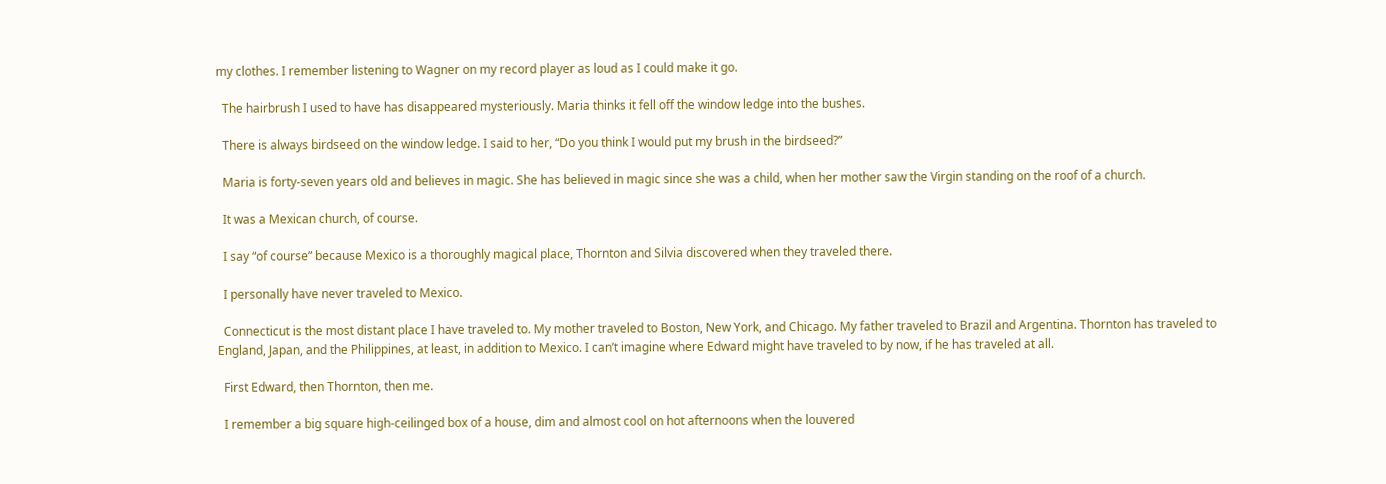my clothes. I remember listening to Wagner on my record player as loud as I could make it go.

  The hairbrush I used to have has disappeared mysteriously. Maria thinks it fell off the window ledge into the bushes.

  There is always birdseed on the window ledge. I said to her, “Do you think I would put my brush in the birdseed?”

  Maria is forty-seven years old and believes in magic. She has believed in magic since she was a child, when her mother saw the Virgin standing on the roof of a church.

  It was a Mexican church, of course.

  I say “of course” because Mexico is a thoroughly magical place, Thornton and Silvia discovered when they traveled there.

  I personally have never traveled to Mexico.

  Connecticut is the most distant place I have traveled to. My mother traveled to Boston, New York, and Chicago. My father traveled to Brazil and Argentina. Thornton has traveled to England, Japan, and the Philippines, at least, in addition to Mexico. I can’t imagine where Edward might have traveled to by now, if he has traveled at all.

  First Edward, then Thornton, then me.

  I remember a big square high-ceilinged box of a house, dim and almost cool on hot afternoons when the louvered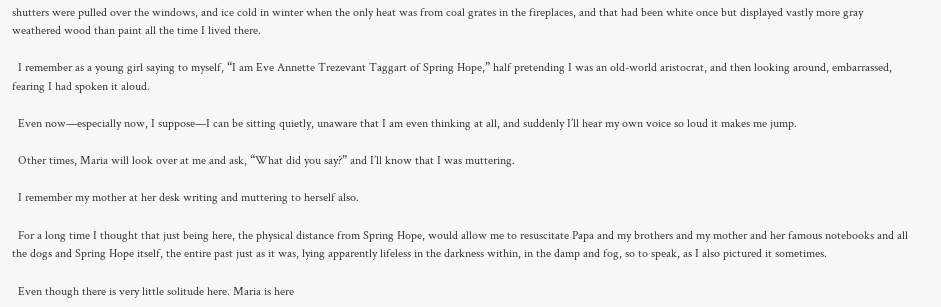shutters were pulled over the windows, and ice cold in winter when the only heat was from coal grates in the fireplaces, and that had been white once but displayed vastly more gray weathered wood than paint all the time I lived there.

  I remember as a young girl saying to myself, “I am Eve Annette Trezevant Taggart of Spring Hope,” half pretending I was an old-world aristocrat, and then looking around, embarrassed, fearing I had spoken it aloud.

  Even now—especially now, I suppose—I can be sitting quietly, unaware that I am even thinking at all, and suddenly I’ll hear my own voice so loud it makes me jump.

  Other times, Maria will look over at me and ask, “What did you say?” and I’ll know that I was muttering.

  I remember my mother at her desk writing and muttering to herself also.

  For a long time I thought that just being here, the physical distance from Spring Hope, would allow me to resuscitate Papa and my brothers and my mother and her famous notebooks and all the dogs and Spring Hope itself, the entire past just as it was, lying apparently lifeless in the darkness within, in the damp and fog, so to speak, as I also pictured it sometimes.

  Even though there is very little solitude here. Maria is here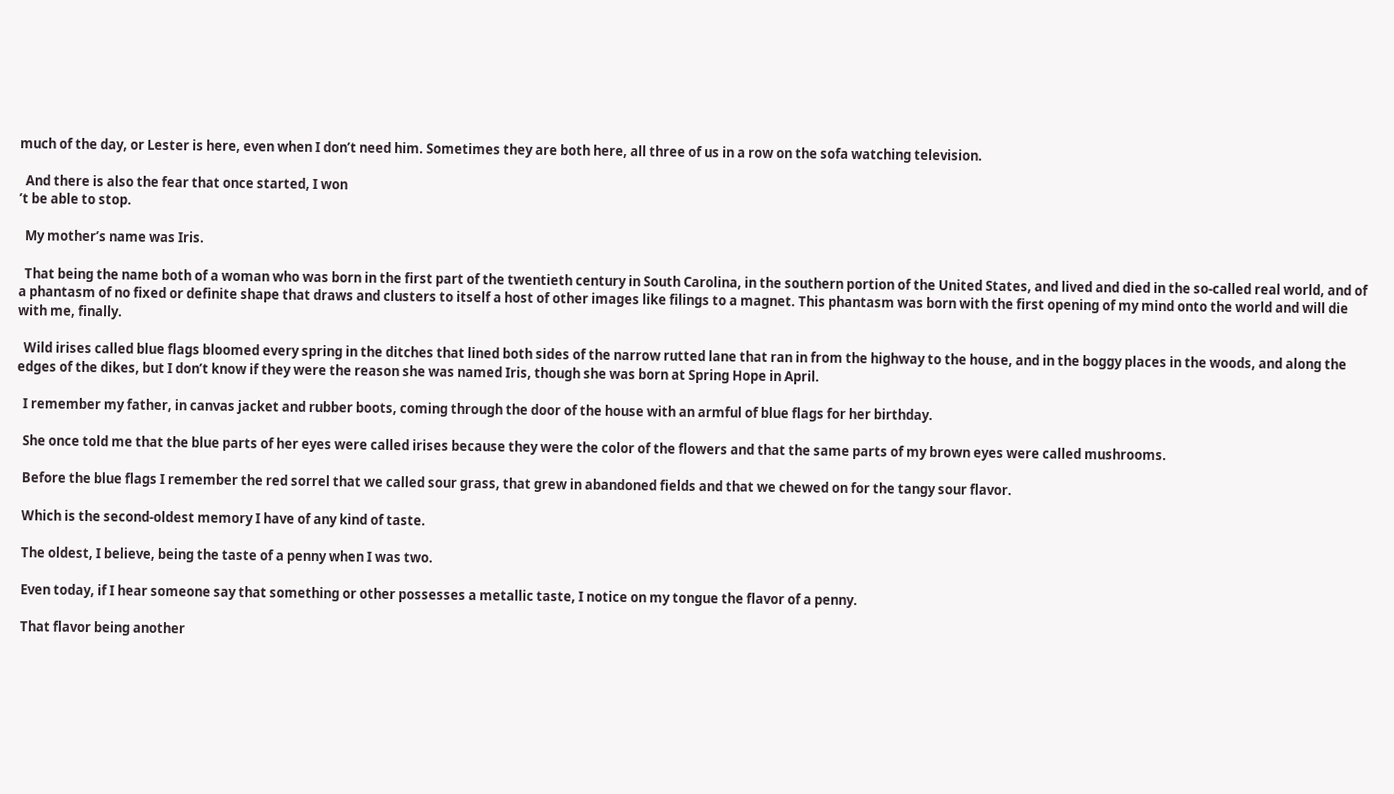much of the day, or Lester is here, even when I don’t need him. Sometimes they are both here, all three of us in a row on the sofa watching television.

  And there is also the fear that once started, I won
’t be able to stop.

  My mother’s name was Iris.

  That being the name both of a woman who was born in the first part of the twentieth century in South Carolina, in the southern portion of the United States, and lived and died in the so-called real world, and of a phantasm of no fixed or definite shape that draws and clusters to itself a host of other images like filings to a magnet. This phantasm was born with the first opening of my mind onto the world and will die with me, finally.

  Wild irises called blue flags bloomed every spring in the ditches that lined both sides of the narrow rutted lane that ran in from the highway to the house, and in the boggy places in the woods, and along the edges of the dikes, but I don’t know if they were the reason she was named Iris, though she was born at Spring Hope in April.

  I remember my father, in canvas jacket and rubber boots, coming through the door of the house with an armful of blue flags for her birthday.

  She once told me that the blue parts of her eyes were called irises because they were the color of the flowers and that the same parts of my brown eyes were called mushrooms.

  Before the blue flags I remember the red sorrel that we called sour grass, that grew in abandoned fields and that we chewed on for the tangy sour flavor.

  Which is the second-oldest memory I have of any kind of taste.

  The oldest, I believe, being the taste of a penny when I was two.

  Even today, if I hear someone say that something or other possesses a metallic taste, I notice on my tongue the flavor of a penny.

  That flavor being another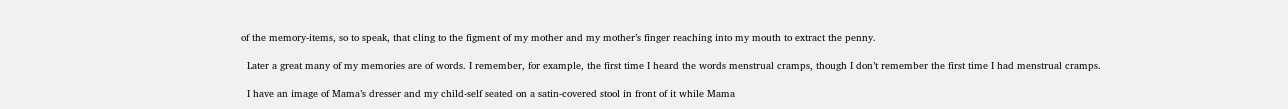of the memory-items, so to speak, that cling to the figment of my mother and my mother’s finger reaching into my mouth to extract the penny.

  Later a great many of my memories are of words. I remember, for example, the first time I heard the words menstrual cramps, though I don’t remember the first time I had menstrual cramps.

  I have an image of Mama’s dresser and my child-self seated on a satin-covered stool in front of it while Mama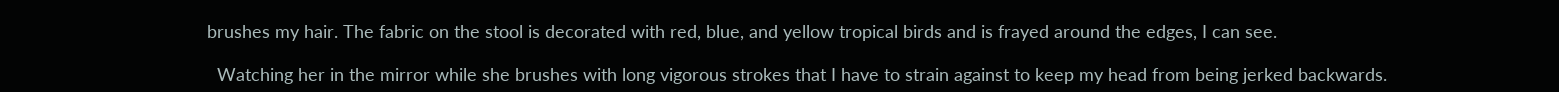brushes my hair. The fabric on the stool is decorated with red, blue, and yellow tropical birds and is frayed around the edges, I can see.

  Watching her in the mirror while she brushes with long vigorous strokes that I have to strain against to keep my head from being jerked backwards.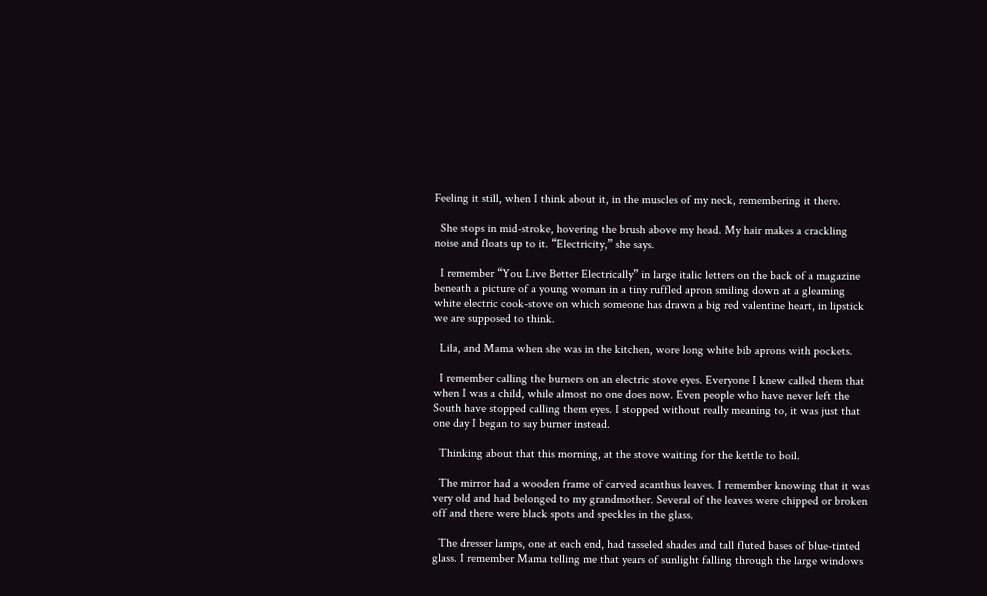Feeling it still, when I think about it, in the muscles of my neck, remembering it there.

  She stops in mid-stroke, hovering the brush above my head. My hair makes a crackling noise and floats up to it. “Electricity,” she says.

  I remember “You Live Better Electrically” in large italic letters on the back of a magazine beneath a picture of a young woman in a tiny ruffled apron smiling down at a gleaming white electric cook-stove on which someone has drawn a big red valentine heart, in lipstick we are supposed to think.

  Lila, and Mama when she was in the kitchen, wore long white bib aprons with pockets.

  I remember calling the burners on an electric stove eyes. Everyone I knew called them that when I was a child, while almost no one does now. Even people who have never left the South have stopped calling them eyes. I stopped without really meaning to, it was just that one day I began to say burner instead.

  Thinking about that this morning, at the stove waiting for the kettle to boil.

  The mirror had a wooden frame of carved acanthus leaves. I remember knowing that it was very old and had belonged to my grandmother. Several of the leaves were chipped or broken off and there were black spots and speckles in the glass.

  The dresser lamps, one at each end, had tasseled shades and tall fluted bases of blue-tinted glass. I remember Mama telling me that years of sunlight falling through the large windows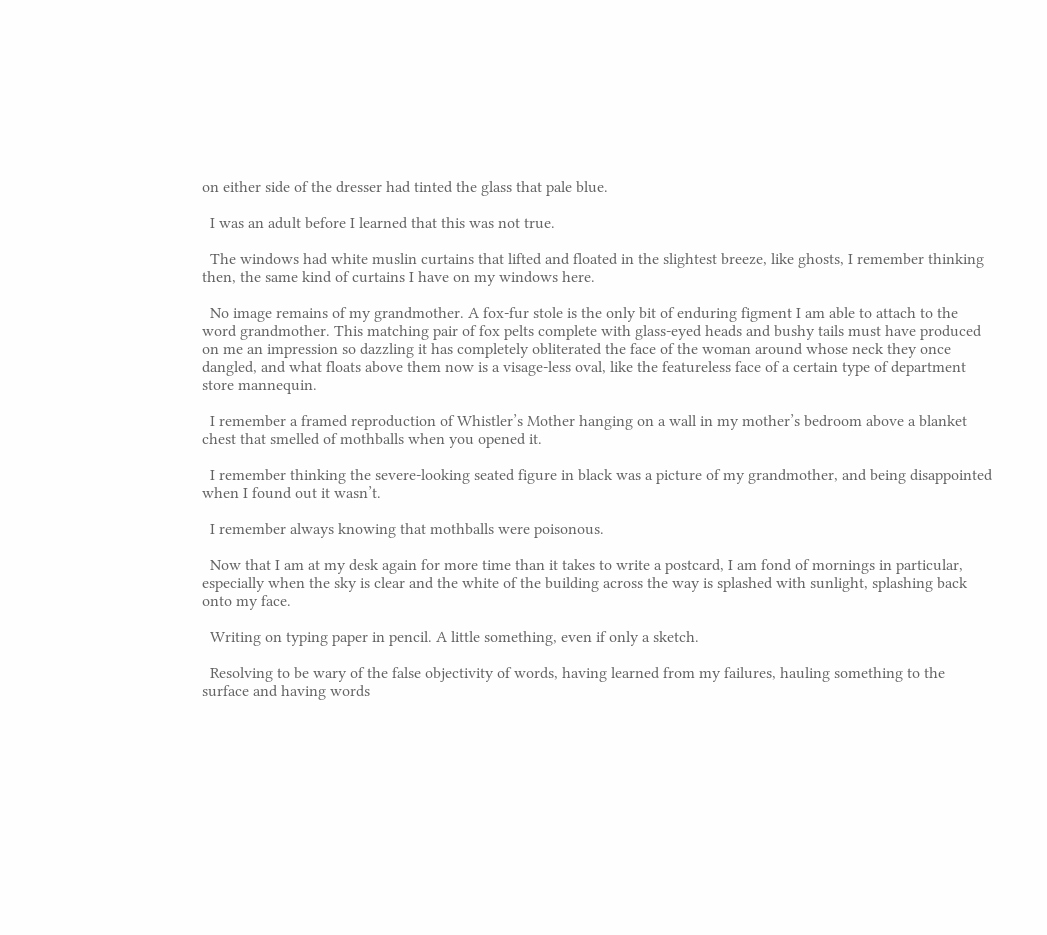on either side of the dresser had tinted the glass that pale blue.

  I was an adult before I learned that this was not true.

  The windows had white muslin curtains that lifted and floated in the slightest breeze, like ghosts, I remember thinking then, the same kind of curtains I have on my windows here.

  No image remains of my grandmother. A fox-fur stole is the only bit of enduring figment I am able to attach to the word grandmother. This matching pair of fox pelts complete with glass-eyed heads and bushy tails must have produced on me an impression so dazzling it has completely obliterated the face of the woman around whose neck they once dangled, and what floats above them now is a visage-less oval, like the featureless face of a certain type of department store mannequin.

  I remember a framed reproduction of Whistler’s Mother hanging on a wall in my mother’s bedroom above a blanket chest that smelled of mothballs when you opened it.

  I remember thinking the severe-looking seated figure in black was a picture of my grandmother, and being disappointed when I found out it wasn’t.

  I remember always knowing that mothballs were poisonous.

  Now that I am at my desk again for more time than it takes to write a postcard, I am fond of mornings in particular, especially when the sky is clear and the white of the building across the way is splashed with sunlight, splashing back onto my face.

  Writing on typing paper in pencil. A little something, even if only a sketch.

  Resolving to be wary of the false objectivity of words, having learned from my failures, hauling something to the surface and having words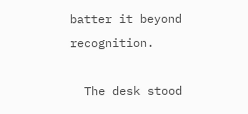batter it beyond recognition.

  The desk stood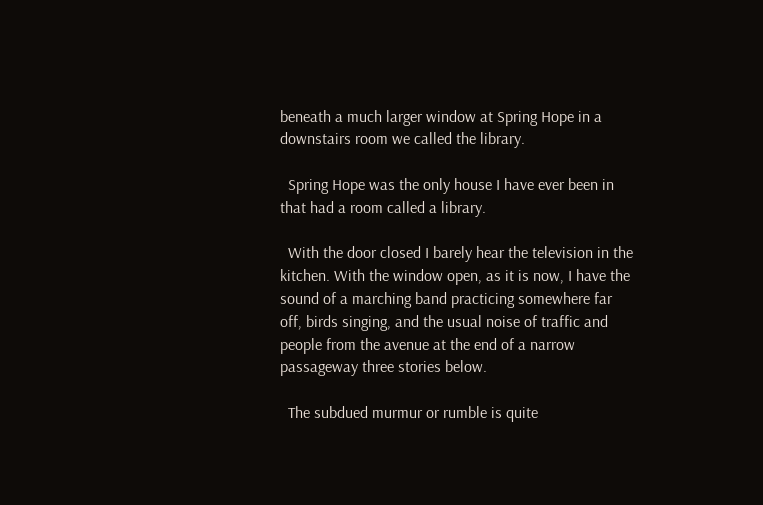beneath a much larger window at Spring Hope in a downstairs room we called the library.

  Spring Hope was the only house I have ever been in that had a room called a library.

  With the door closed I barely hear the television in the kitchen. With the window open, as it is now, I have the sound of a marching band practicing somewhere far off, birds singing, and the usual noise of traffic and people from the avenue at the end of a narrow passageway three stories below.

  The subdued murmur or rumble is quite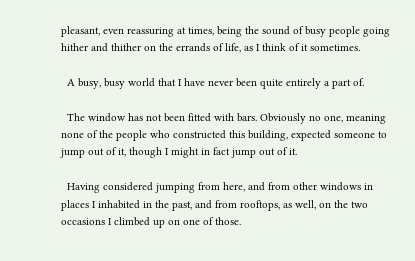pleasant, even reassuring at times, being the sound of busy people going hither and thither on the errands of life, as I think of it sometimes.

  A busy, busy world that I have never been quite entirely a part of.

  The window has not been fitted with bars. Obviously no one, meaning none of the people who constructed this building, expected someone to jump out of it, though I might in fact jump out of it.

  Having considered jumping from here, and from other windows in places I inhabited in the past, and from rooftops, as well, on the two occasions I climbed up on one of those.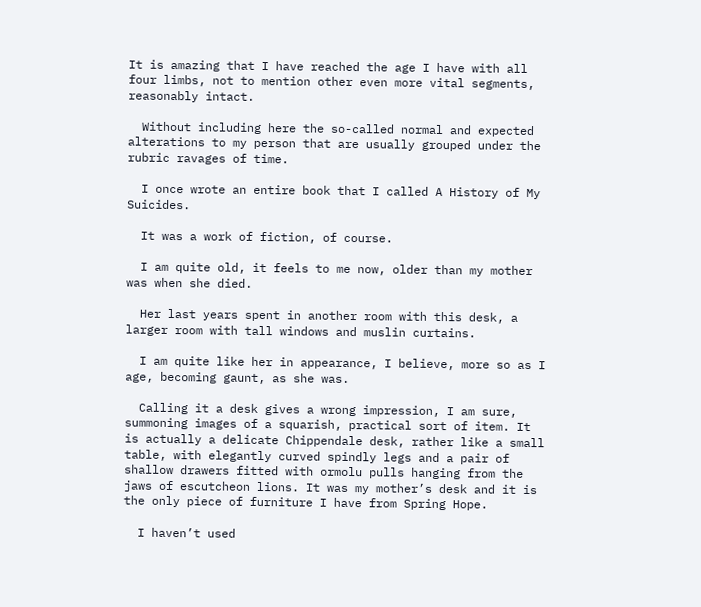It is amazing that I have reached the age I have with all four limbs, not to mention other even more vital segments, reasonably intact.

  Without including here the so-called normal and expected alterations to my person that are usually grouped under the rubric ravages of time.

  I once wrote an entire book that I called A History of My Suicides.

  It was a work of fiction, of course.

  I am quite old, it feels to me now, older than my mother was when she died.

  Her last years spent in another room with this desk, a larger room with tall windows and muslin curtains.

  I am quite like her in appearance, I believe, more so as I age, becoming gaunt, as she was.

  Calling it a desk gives a wrong impression, I am sure, summoning images of a squarish, practical sort of item. It is actually a delicate Chippendale desk, rather like a small table, with elegantly curved spindly legs and a pair of shallow drawers fitted with ormolu pulls hanging from the jaws of escutcheon lions. It was my mother’s desk and it is the only piece of furniture I have from Spring Hope.

  I haven’t used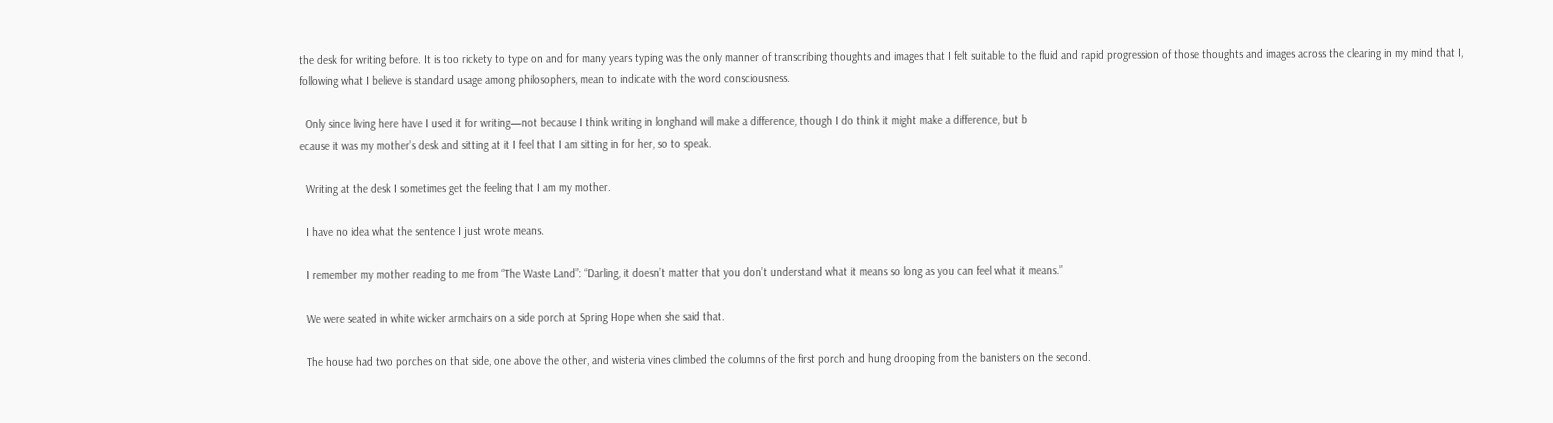the desk for writing before. It is too rickety to type on and for many years typing was the only manner of transcribing thoughts and images that I felt suitable to the fluid and rapid progression of those thoughts and images across the clearing in my mind that I, following what I believe is standard usage among philosophers, mean to indicate with the word consciousness.

  Only since living here have I used it for writing—not because I think writing in longhand will make a difference, though I do think it might make a difference, but b
ecause it was my mother’s desk and sitting at it I feel that I am sitting in for her, so to speak.

  Writing at the desk I sometimes get the feeling that I am my mother.

  I have no idea what the sentence I just wrote means.

  I remember my mother reading to me from “The Waste Land”: “Darling, it doesn’t matter that you don’t understand what it means so long as you can feel what it means.”

  We were seated in white wicker armchairs on a side porch at Spring Hope when she said that.

  The house had two porches on that side, one above the other, and wisteria vines climbed the columns of the first porch and hung drooping from the banisters on the second.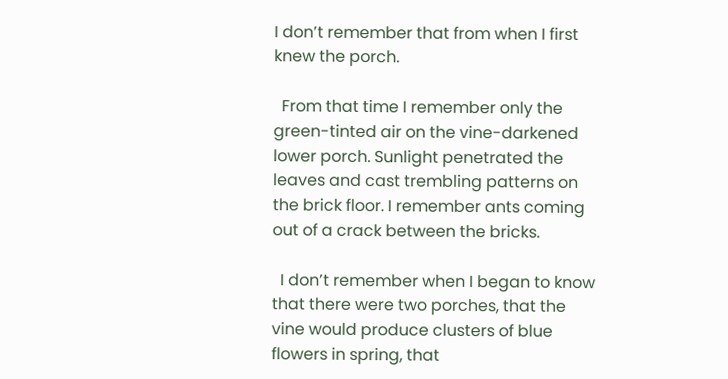I don’t remember that from when I first knew the porch.

  From that time I remember only the green-tinted air on the vine-darkened lower porch. Sunlight penetrated the leaves and cast trembling patterns on the brick floor. I remember ants coming out of a crack between the bricks.

  I don’t remember when I began to know that there were two porches, that the vine would produce clusters of blue flowers in spring, that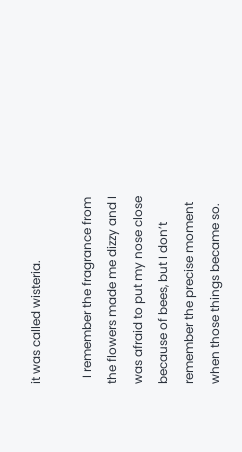it was called wisteria.

  I remember the fragrance from the flowers made me dizzy and I was afraid to put my nose close because of bees, but I don’t remember the precise moment when those things became so.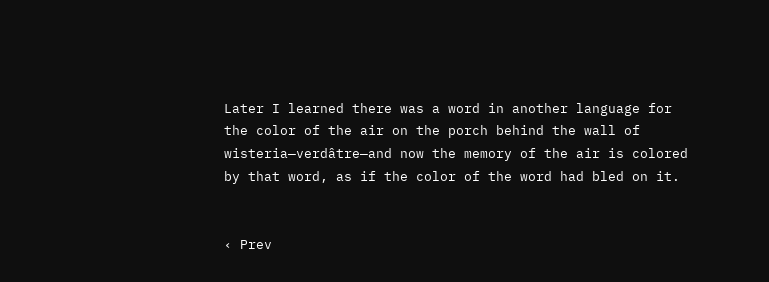Later I learned there was a word in another language for the color of the air on the porch behind the wall of wisteria—verdâtre—and now the memory of the air is colored by that word, as if the color of the word had bled on it.


‹ Prev